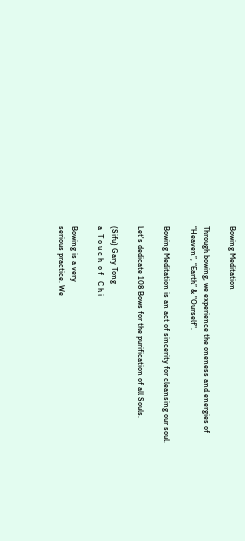Bowing Meditation

Through bowing, we experience the oneness and energies of
“Heaven”, “Earth” & "Ourself".

Bowing Meditation is an act of sincerity for cleansing our soul.

Let's dedicate 108 Bows for the purification of all Souls.

(Sifu) Gary Tong
a  T o u c h  o f   C h i

Bowing is a very
serious practice. We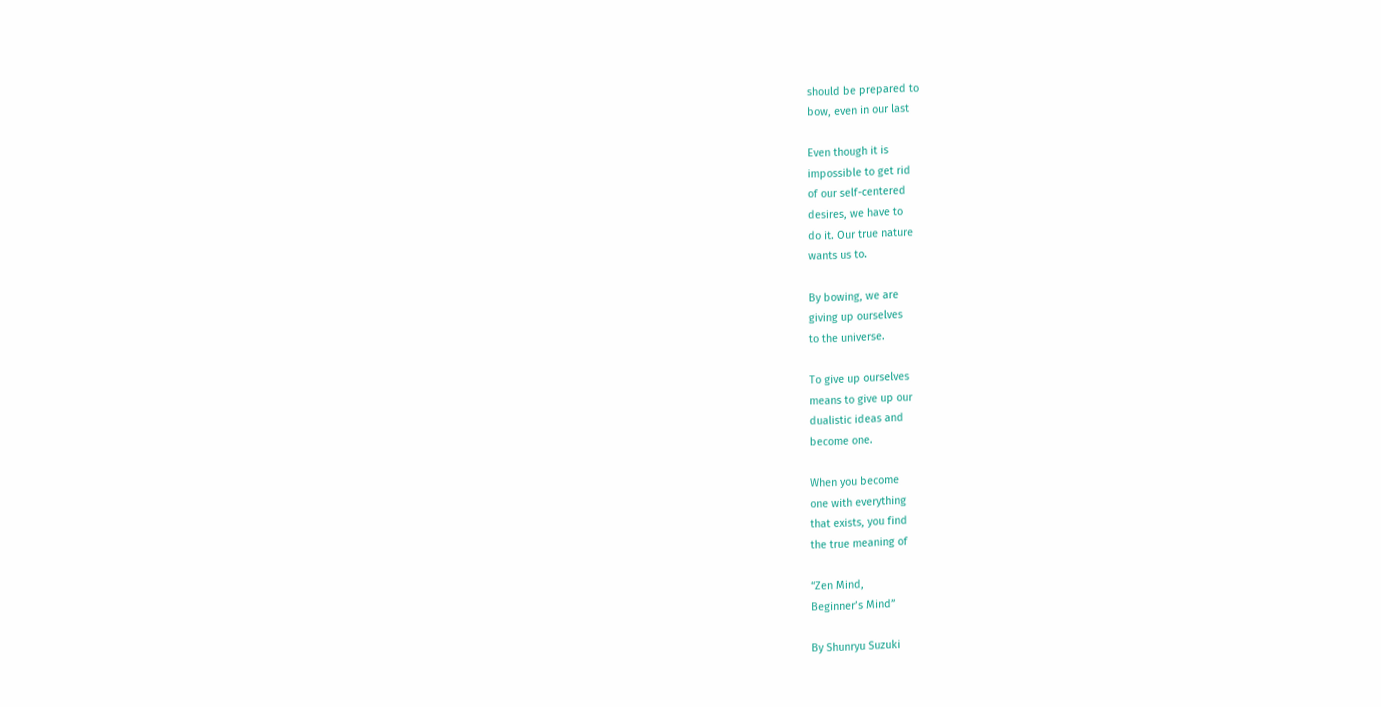should be prepared to
bow, even in our last

Even though it is
impossible to get rid
of our self-centered
desires, we have to
do it. Our true nature
wants us to.

By bowing, we are
giving up ourselves
to the universe.

To give up ourselves
means to give up our
dualistic ideas and
become one.

When you become
one with everything
that exists, you find
the true meaning of

“Zen Mind,
Beginner’s Mind”

By Shunryu Suzuki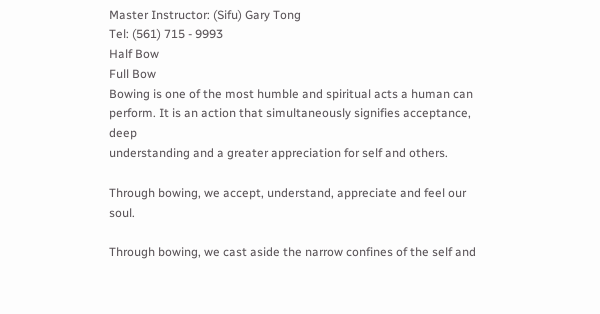Master Instructor: (Sifu) Gary Tong
Tel: (561) 715 - 9993
Half Bow
Full Bow
Bowing is one of the most humble and spiritual acts a human can
perform. It is an action that simultaneously signifies acceptance, deep
understanding and a greater appreciation for self and others.

Through bowing, we accept, understand, appreciate and feel our soul.

Through bowing, we cast aside the narrow confines of the self and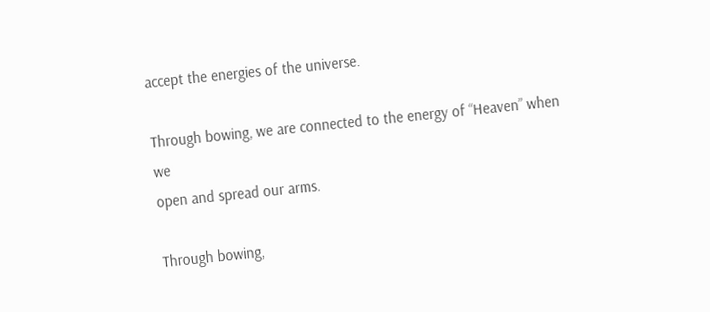accept the energies of the universe.

Through bowing, we are connected to the energy of “Heaven” when we
open and spread our arms.

Through bowing,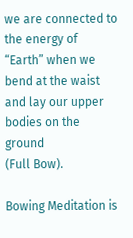we are connected to the energy of “Earth” when we
bend at the waist and lay our upper bodies on the ground
(Full Bow).

Bowing Meditation is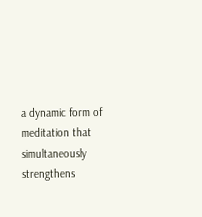a dynamic form of meditation that simultaneously
strengthens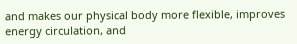and makes our physical body more flexible, improves
energy circulation, and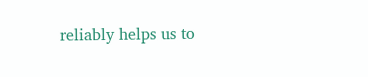reliably helps us to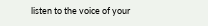listen to the voice of your